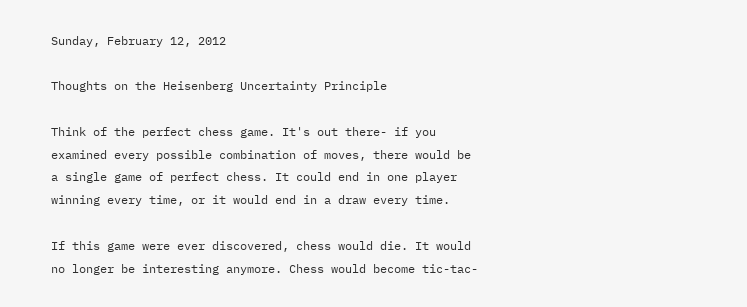Sunday, February 12, 2012

Thoughts on the Heisenberg Uncertainty Principle

Think of the perfect chess game. It's out there- if you examined every possible combination of moves, there would be a single game of perfect chess. It could end in one player winning every time, or it would end in a draw every time.

If this game were ever discovered, chess would die. It would no longer be interesting anymore. Chess would become tic-tac-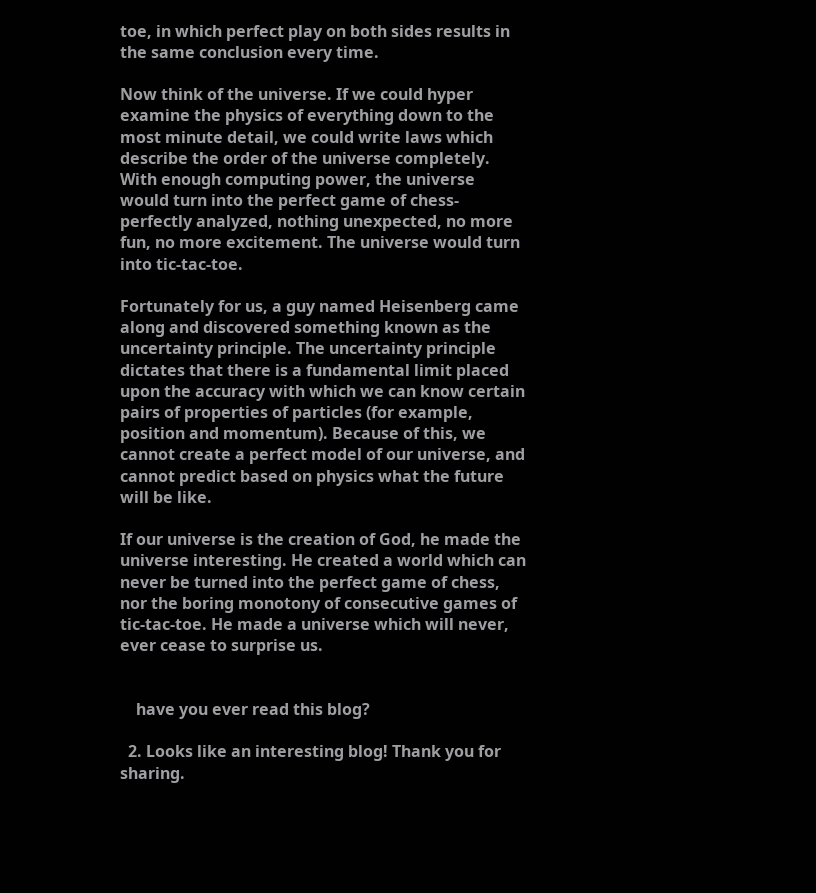toe, in which perfect play on both sides results in the same conclusion every time.

Now think of the universe. If we could hyper examine the physics of everything down to the most minute detail, we could write laws which describe the order of the universe completely. With enough computing power, the universe would turn into the perfect game of chess- perfectly analyzed, nothing unexpected, no more fun, no more excitement. The universe would turn into tic-tac-toe.

Fortunately for us, a guy named Heisenberg came along and discovered something known as the uncertainty principle. The uncertainty principle dictates that there is a fundamental limit placed upon the accuracy with which we can know certain pairs of properties of particles (for example, position and momentum). Because of this, we cannot create a perfect model of our universe, and cannot predict based on physics what the future will be like.

If our universe is the creation of God, he made the universe interesting. He created a world which can never be turned into the perfect game of chess, nor the boring monotony of consecutive games of tic-tac-toe. He made a universe which will never, ever cease to surprise us.


    have you ever read this blog?

  2. Looks like an interesting blog! Thank you for sharing.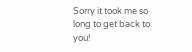Sorry it took me so long to get back to you!